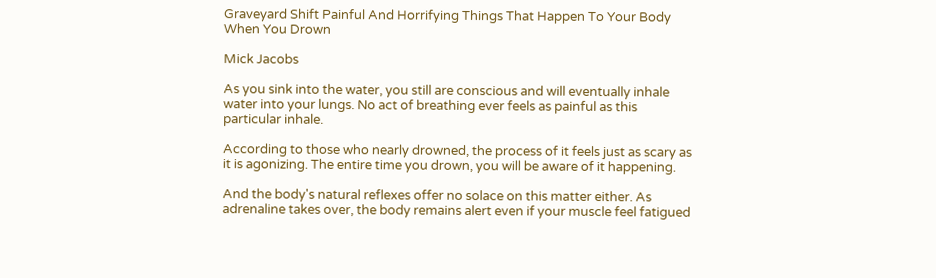Graveyard Shift Painful And Horrifying Things That Happen To Your Body When You Drown

Mick Jacobs

As you sink into the water, you still are conscious and will eventually inhale water into your lungs. No act of breathing ever feels as painful as this particular inhale.

According to those who nearly drowned, the process of it feels just as scary as it is agonizing. The entire time you drown, you will be aware of it happening.

And the body's natural reflexes offer no solace on this matter either. As adrenaline takes over, the body remains alert even if your muscle feel fatigued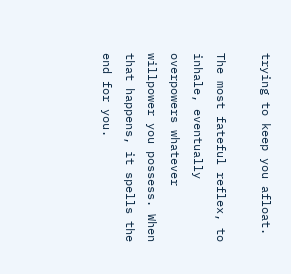trying to keep you afloat.

The most fateful reflex, to inhale, eventually overpowers whatever willpower you possess. When that happens, it spells the end for you.